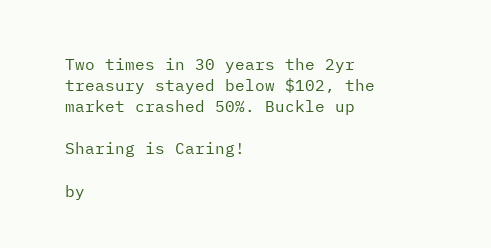Two times in 30 years the 2yr treasury stayed below $102, the market crashed 50%. Buckle up

Sharing is Caring!

by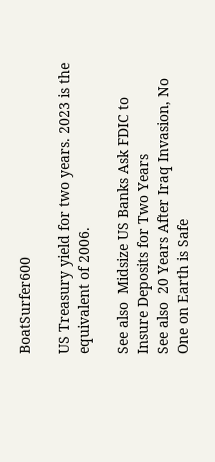BoatSurfer600

US Treasury yield for two years. 2023 is the equivalent of 2006.

See also  Midsize US Banks Ask FDIC to Insure Deposits for Two Years
See also  20 Years After Iraq Invasion, No One on Earth is Safe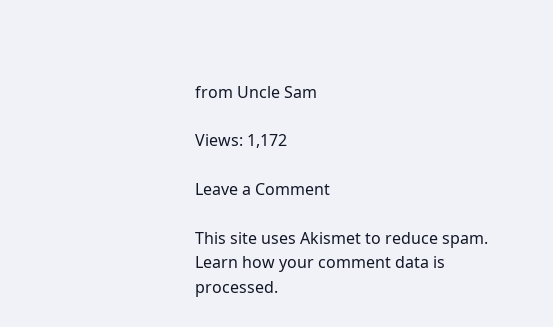from Uncle Sam

Views: 1,172

Leave a Comment

This site uses Akismet to reduce spam. Learn how your comment data is processed.